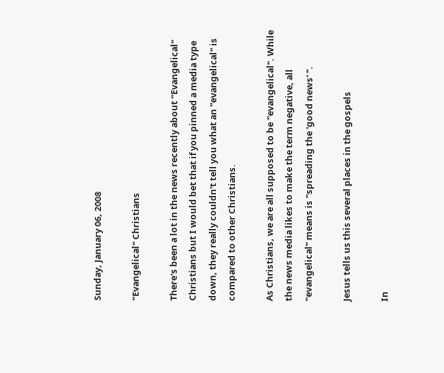Sunday, January 06, 2008

"Evangelical" Christians

There's been a lot in the news recently about "Evangelical" Christians but I would bet that if you pinned a media type down, they really couldn't tell you what an "evangelical" is compared to other Christians.

As Christians, we are all supposed to be "evangelical". While the news media likes to make the term negative, all "evangelical" means is "spreading the 'good news' ".

Jesus tells us this several places in the gospels

In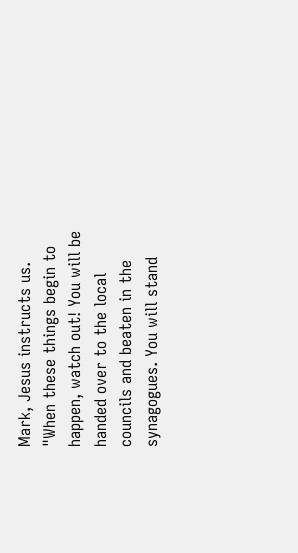Mark, Jesus instructs us.
"When these things begin to happen, watch out! You will be handed over to the local councils and beaten in the synagogues. You will stand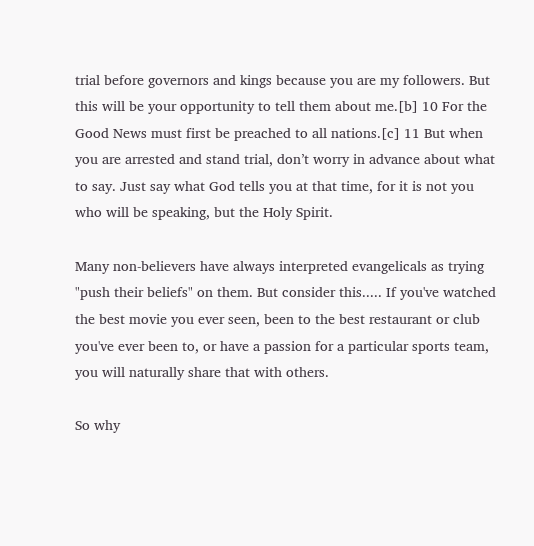trial before governors and kings because you are my followers. But this will be your opportunity to tell them about me.[b] 10 For the Good News must first be preached to all nations.[c] 11 But when you are arrested and stand trial, don’t worry in advance about what to say. Just say what God tells you at that time, for it is not you who will be speaking, but the Holy Spirit.

Many non-believers have always interpreted evangelicals as trying "push their beliefs" on them. But consider this..... If you've watched the best movie you ever seen, been to the best restaurant or club you've ever been to, or have a passion for a particular sports team, you will naturally share that with others.

So why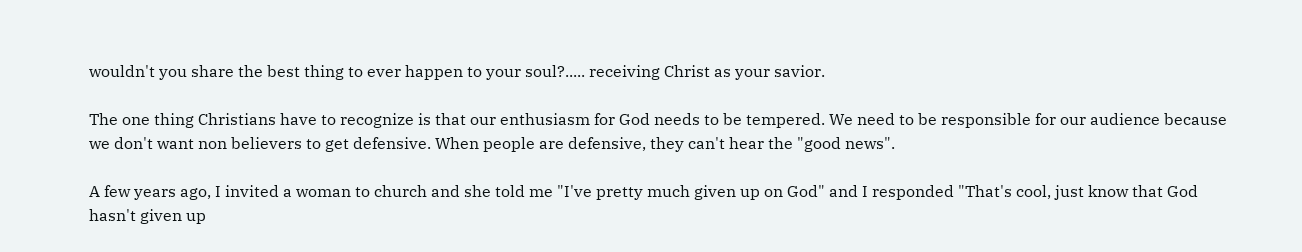wouldn't you share the best thing to ever happen to your soul?..... receiving Christ as your savior.

The one thing Christians have to recognize is that our enthusiasm for God needs to be tempered. We need to be responsible for our audience because we don't want non believers to get defensive. When people are defensive, they can't hear the "good news".

A few years ago, I invited a woman to church and she told me "I've pretty much given up on God" and I responded "That's cool, just know that God hasn't given up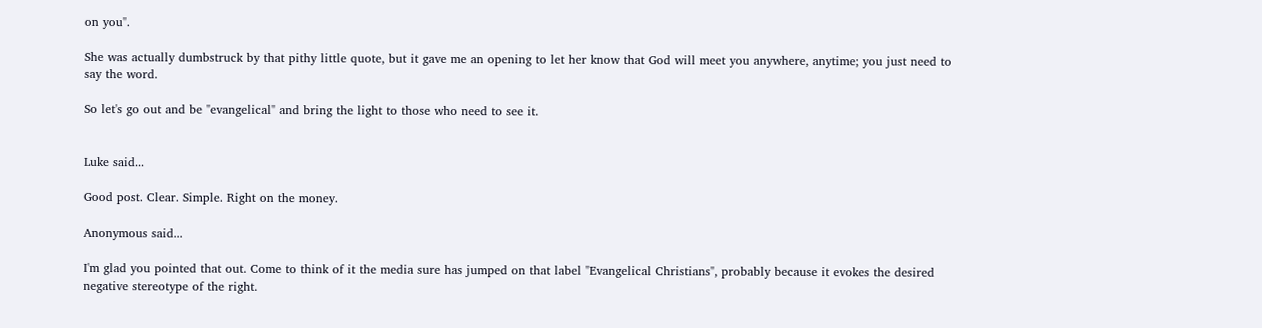on you".

She was actually dumbstruck by that pithy little quote, but it gave me an opening to let her know that God will meet you anywhere, anytime; you just need to say the word.

So let's go out and be "evangelical" and bring the light to those who need to see it.


Luke said...

Good post. Clear. Simple. Right on the money.

Anonymous said...

I'm glad you pointed that out. Come to think of it the media sure has jumped on that label "Evangelical Christians", probably because it evokes the desired negative stereotype of the right.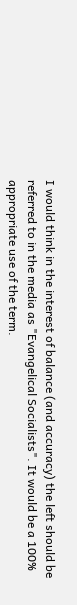I would think in the interest of balance (and accuracy) the left should be referred to in the media as "Evangelical Socialists". It would be a 100% appropriate use of the term.